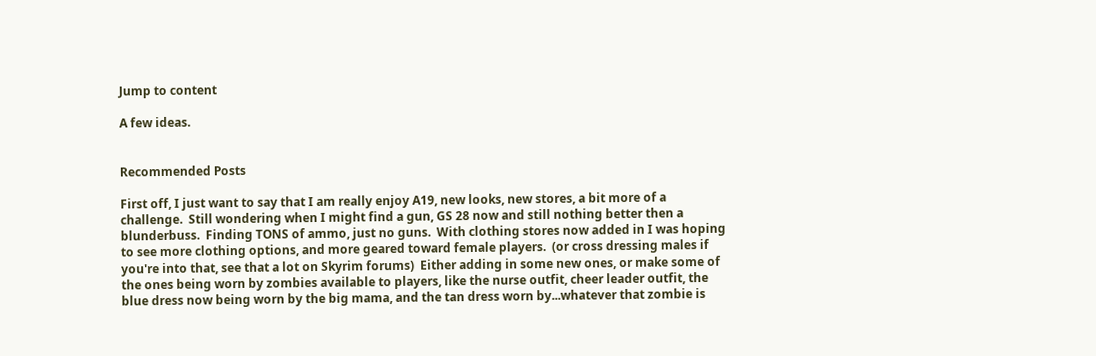Jump to content

A few ideas.


Recommended Posts

First off, I just want to say that I am really enjoy A19, new looks, new stores, a bit more of a challenge.  Still wondering when I might find a gun, GS 28 now and still nothing better then a blunderbuss.  Finding TONS of ammo, just no guns.  With clothing stores now added in I was hoping to see more clothing options, and more geared toward female players.  (or cross dressing males if you're into that, see that a lot on Skyrim forums)  Either adding in some new ones, or make some of the ones being worn by zombies available to players, like the nurse outfit, cheer leader outfit, the blue dress now being worn by the big mama, and the tan dress worn by...whatever that zombie is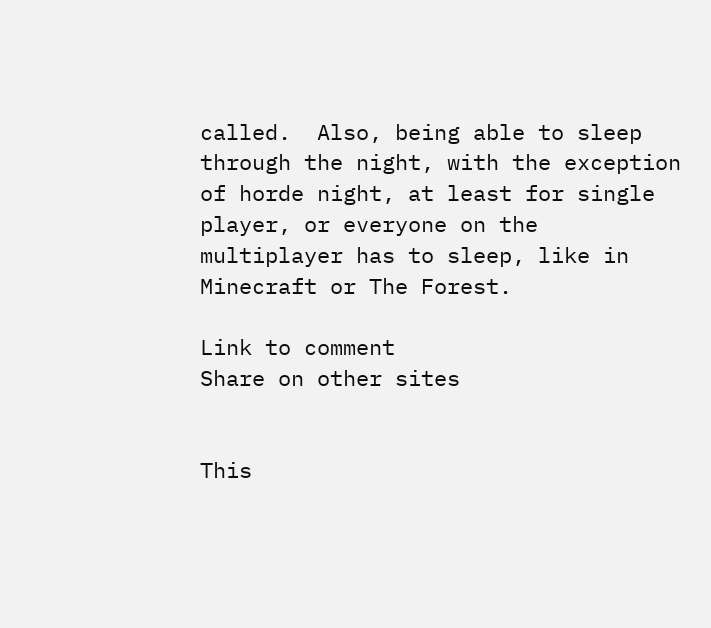called.  Also, being able to sleep through the night, with the exception of horde night, at least for single player, or everyone on the multiplayer has to sleep, like in Minecraft or The Forest.

Link to comment
Share on other sites


This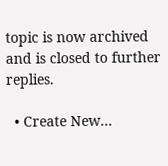topic is now archived and is closed to further replies.

  • Create New...